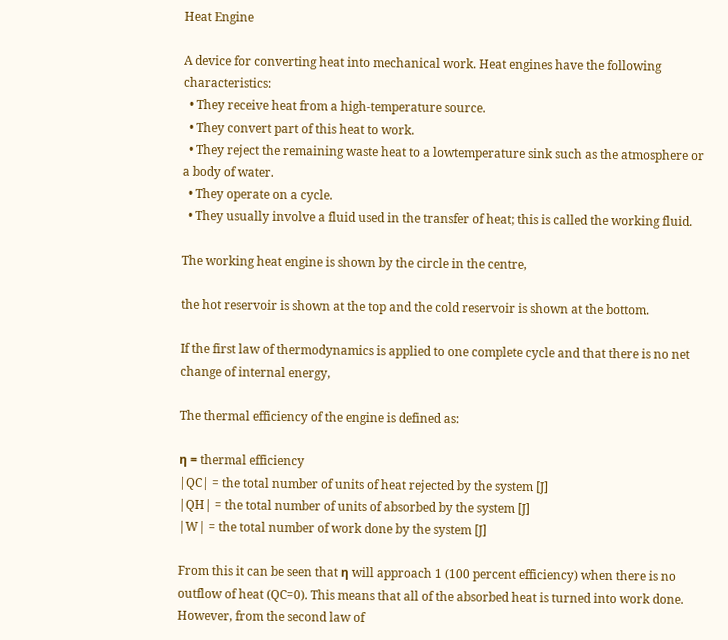Heat Engine

A device for converting heat into mechanical work. Heat engines have the following characteristics:
  • They receive heat from a high-temperature source.
  • They convert part of this heat to work.
  • They reject the remaining waste heat to a lowtemperature sink such as the atmosphere or a body of water.
  • They operate on a cycle.
  • They usually involve a fluid used in the transfer of heat; this is called the working fluid.

The working heat engine is shown by the circle in the centre,

the hot reservoir is shown at the top and the cold reservoir is shown at the bottom.

If the first law of thermodynamics is applied to one complete cycle and that there is no net change of internal energy,

The thermal efficiency of the engine is defined as:

η = thermal efficiency
|QC| = the total number of units of heat rejected by the system [J]
|QH| = the total number of units of absorbed by the system [J]
|W| = the total number of work done by the system [J]

From this it can be seen that η will approach 1 (100 percent efficiency) when there is no outflow of heat (QC=0). This means that all of the absorbed heat is turned into work done. However, from the second law of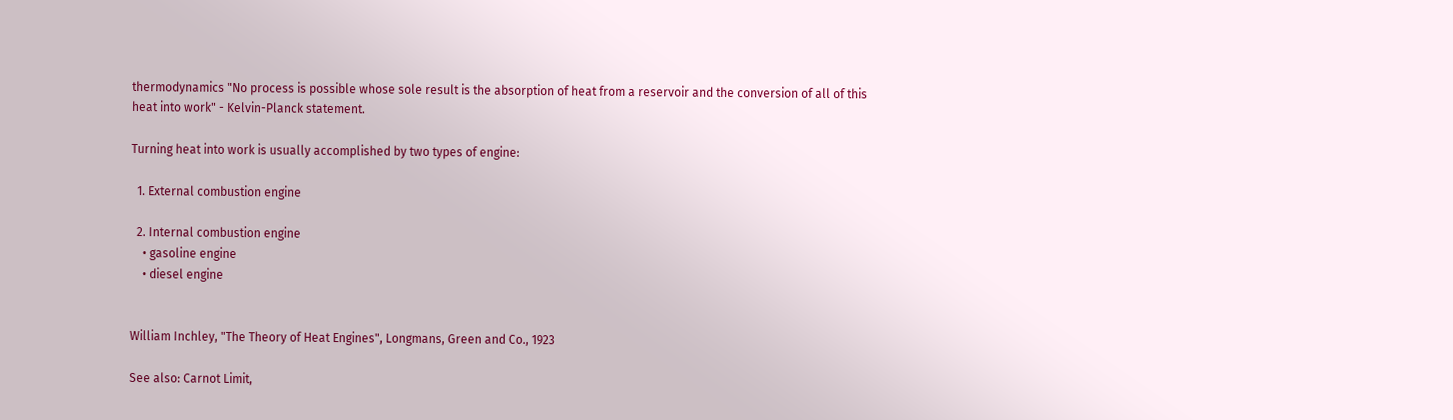thermodynamics "No process is possible whose sole result is the absorption of heat from a reservoir and the conversion of all of this heat into work" - Kelvin-Planck statement.

Turning heat into work is usually accomplished by two types of engine:

  1. External combustion engine

  2. Internal combustion engine
    • gasoline engine
    • diesel engine


William Inchley, "The Theory of Heat Engines", Longmans, Green and Co., 1923

See also: Carnot Limit,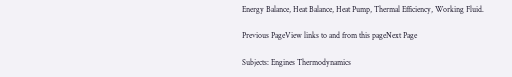Energy Balance, Heat Balance, Heat Pump, Thermal Efficiency, Working Fluid.

Previous PageView links to and from this pageNext Page

Subjects: Engines Thermodynamics